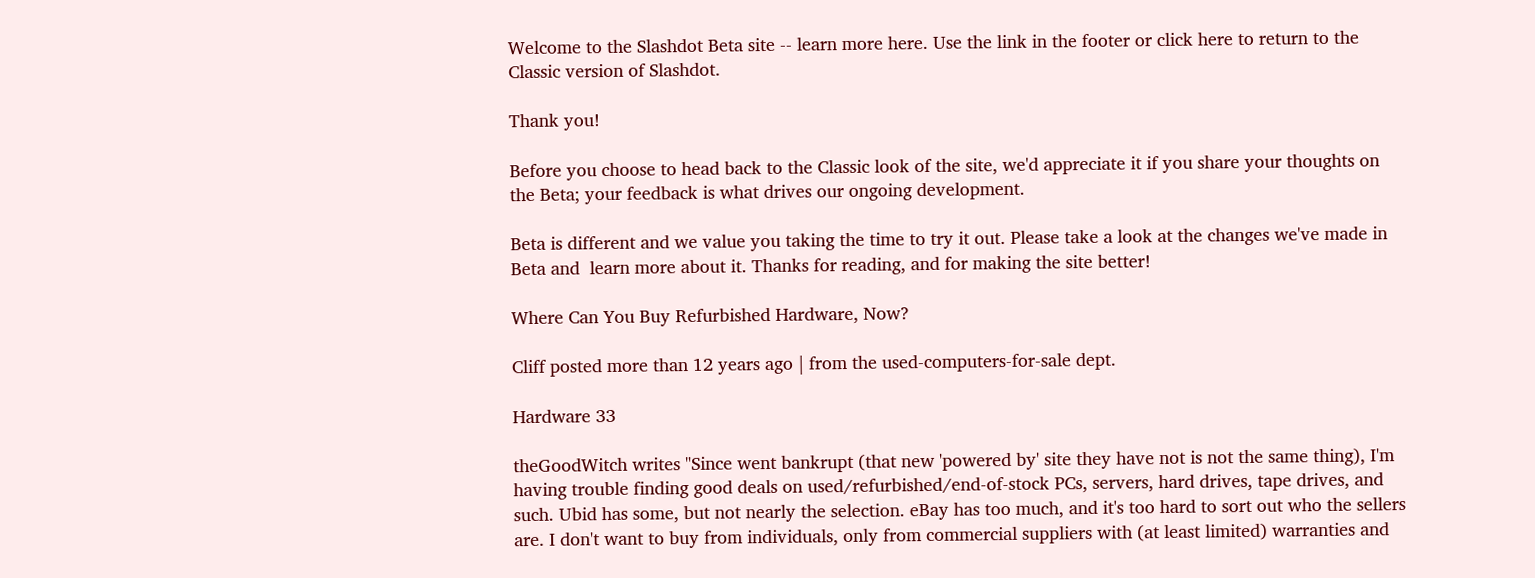Welcome to the Slashdot Beta site -- learn more here. Use the link in the footer or click here to return to the Classic version of Slashdot.

Thank you!

Before you choose to head back to the Classic look of the site, we'd appreciate it if you share your thoughts on the Beta; your feedback is what drives our ongoing development.

Beta is different and we value you taking the time to try it out. Please take a look at the changes we've made in Beta and  learn more about it. Thanks for reading, and for making the site better!

Where Can You Buy Refurbished Hardware, Now?

Cliff posted more than 12 years ago | from the used-computers-for-sale dept.

Hardware 33

theGoodWitch writes "Since went bankrupt (that new 'powered by' site they have not is not the same thing), I'm having trouble finding good deals on used/refurbished/end-of-stock PCs, servers, hard drives, tape drives, and such. Ubid has some, but not nearly the selection. eBay has too much, and it's too hard to sort out who the sellers are. I don't want to buy from individuals, only from commercial suppliers with (at least limited) warranties and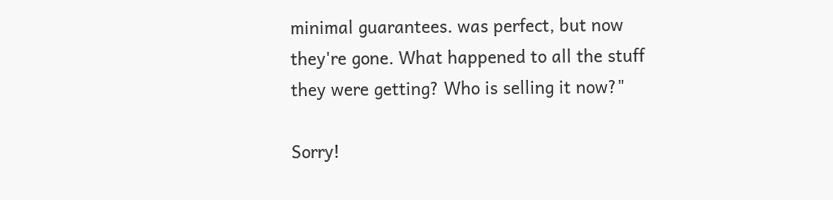minimal guarantees. was perfect, but now they're gone. What happened to all the stuff they were getting? Who is selling it now?"

Sorry!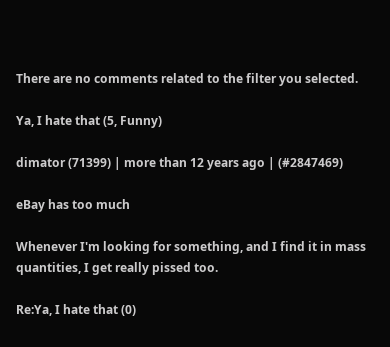There are no comments related to the filter you selected.

Ya, I hate that (5, Funny)

dimator (71399) | more than 12 years ago | (#2847469)

eBay has too much

Whenever I'm looking for something, and I find it in mass quantities, I get really pissed too.

Re:Ya, I hate that (0)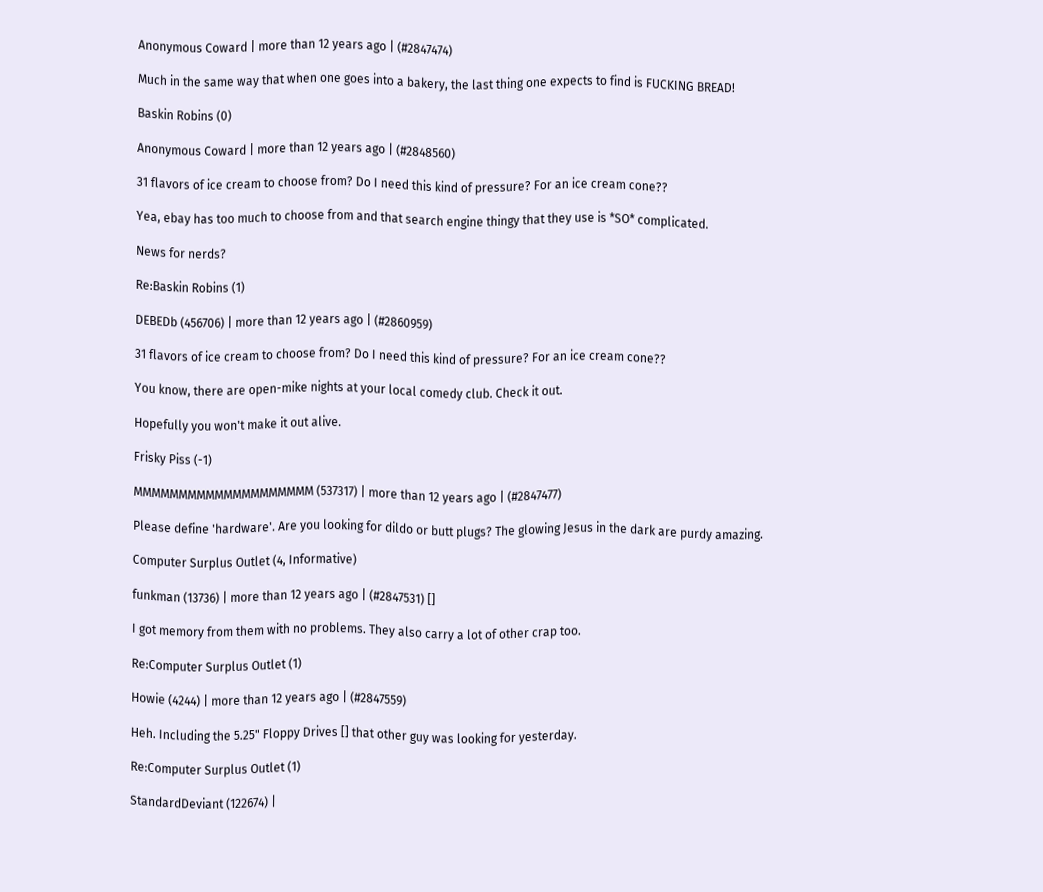Anonymous Coward | more than 12 years ago | (#2847474)

Much in the same way that when one goes into a bakery, the last thing one expects to find is FUCKING BREAD!

Baskin Robins (0)

Anonymous Coward | more than 12 years ago | (#2848560)

31 flavors of ice cream to choose from? Do I need this kind of pressure? For an ice cream cone??

Yea, ebay has too much to choose from and that search engine thingy that they use is *SO* complicated.

News for nerds?

Re:Baskin Robins (1)

DEBEDb (456706) | more than 12 years ago | (#2860959)

31 flavors of ice cream to choose from? Do I need this kind of pressure? For an ice cream cone??

You know, there are open-mike nights at your local comedy club. Check it out.

Hopefully you won't make it out alive.

Frisky Piss (-1)

MMMMMMMMMMMMMMMMMMMM (537317) | more than 12 years ago | (#2847477)

Please define 'hardware'. Are you looking for dildo or butt plugs? The glowing Jesus in the dark are purdy amazing.

Computer Surplus Outlet (4, Informative)

funkman (13736) | more than 12 years ago | (#2847531) []

I got memory from them with no problems. They also carry a lot of other crap too.

Re:Computer Surplus Outlet (1)

Howie (4244) | more than 12 years ago | (#2847559)

Heh. Including the 5.25" Floppy Drives [] that other guy was looking for yesterday.

Re:Computer Surplus Outlet (1)

StandardDeviant (122674) |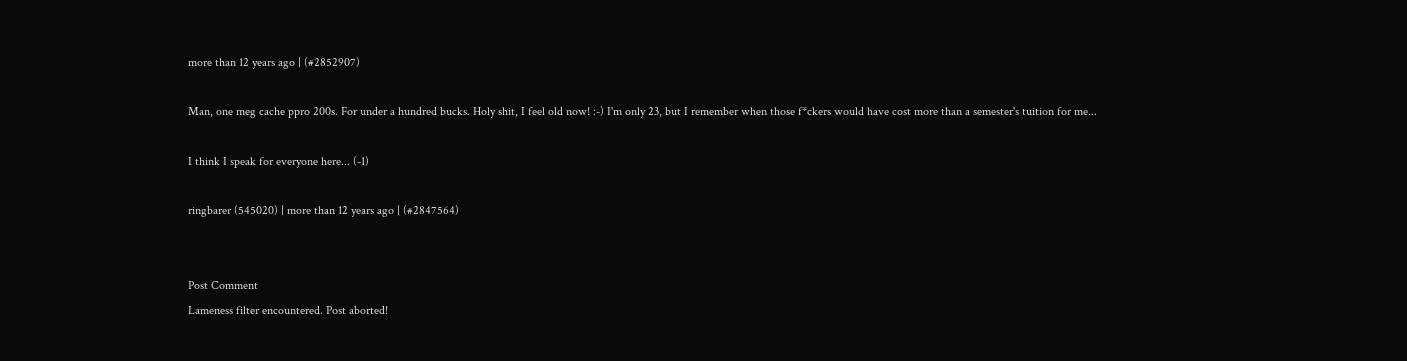more than 12 years ago | (#2852907)

Man, one meg cache ppro 200s. For under a hundred bucks. Holy shit, I feel old now! :-) I'm only 23, but I remember when those f*ckers would have cost more than a semester's tuition for me...

I think I speak for everyone here... (-1)

ringbarer (545020) | more than 12 years ago | (#2847564)


Post Comment
Lameness filter encountered. Post aborted!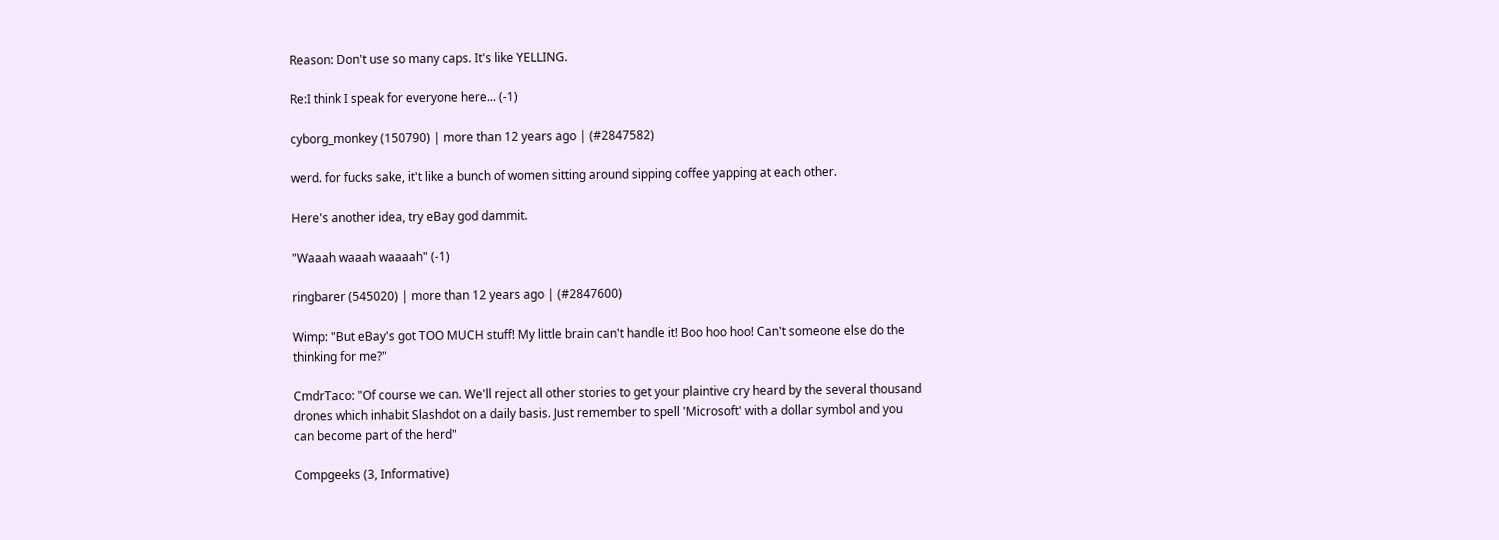Reason: Don't use so many caps. It's like YELLING.

Re:I think I speak for everyone here... (-1)

cyborg_monkey (150790) | more than 12 years ago | (#2847582)

werd. for fucks sake, it't like a bunch of women sitting around sipping coffee yapping at each other.

Here's another idea, try eBay god dammit.

"Waaah waaah waaaah" (-1)

ringbarer (545020) | more than 12 years ago | (#2847600)

Wimp: "But eBay's got TOO MUCH stuff! My little brain can't handle it! Boo hoo hoo! Can't someone else do the thinking for me?"

CmdrTaco: "Of course we can. We'll reject all other stories to get your plaintive cry heard by the several thousand drones which inhabit Slashdot on a daily basis. Just remember to spell 'Microsoft' with a dollar symbol and you can become part of the herd"

Compgeeks (3, Informative)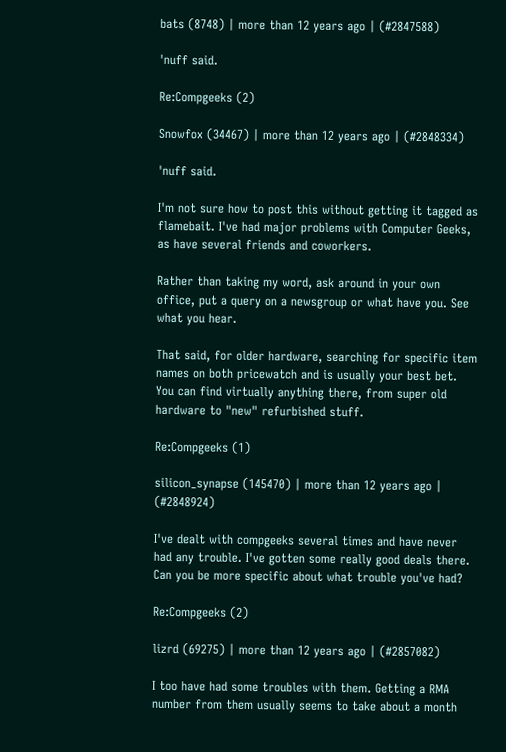bats (8748) | more than 12 years ago | (#2847588)

'nuff said.

Re:Compgeeks (2)

Snowfox (34467) | more than 12 years ago | (#2848334)

'nuff said.

I'm not sure how to post this without getting it tagged as flamebait. I've had major problems with Computer Geeks, as have several friends and coworkers.

Rather than taking my word, ask around in your own office, put a query on a newsgroup or what have you. See what you hear.

That said, for older hardware, searching for specific item names on both pricewatch and is usually your best bet. You can find virtually anything there, from super old hardware to "new" refurbished stuff.

Re:Compgeeks (1)

silicon_synapse (145470) | more than 12 years ago | (#2848924)

I've dealt with compgeeks several times and have never had any trouble. I've gotten some really good deals there. Can you be more specific about what trouble you've had?

Re:Compgeeks (2)

lizrd (69275) | more than 12 years ago | (#2857082)

I too have had some troubles with them. Getting a RMA number from them usually seems to take about a month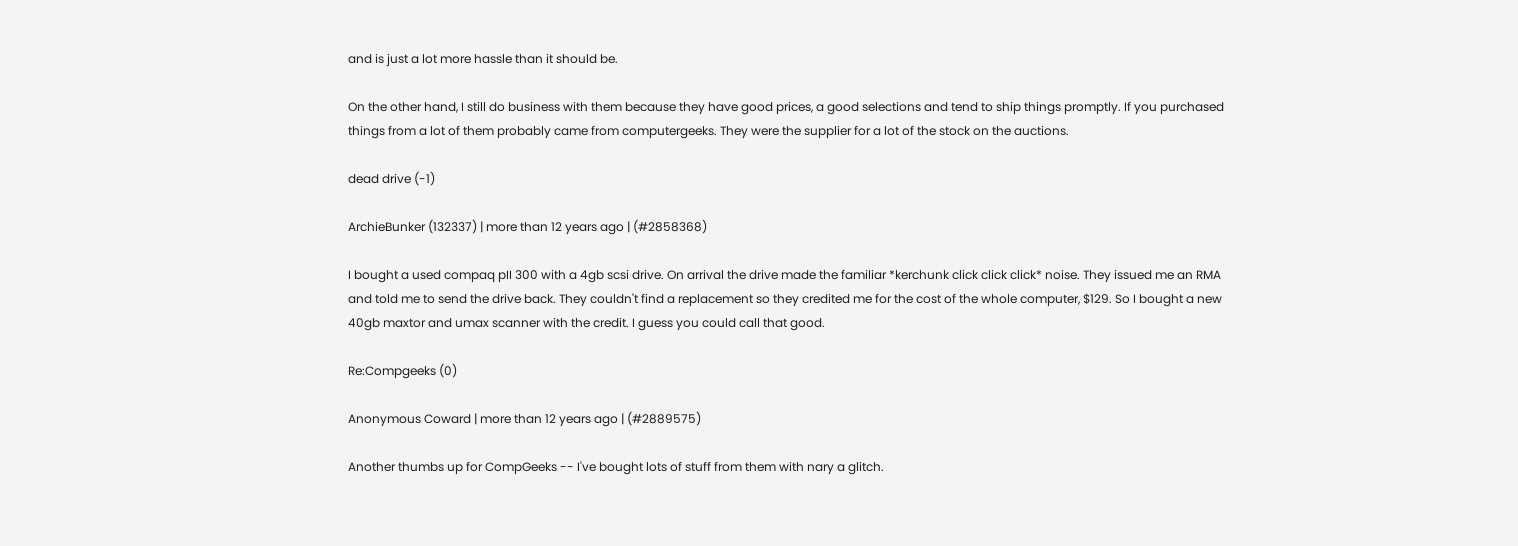and is just a lot more hassle than it should be.

On the other hand, I still do business with them because they have good prices, a good selections and tend to ship things promptly. If you purchased things from a lot of them probably came from computergeeks. They were the supplier for a lot of the stock on the auctions.

dead drive (-1)

ArchieBunker (132337) | more than 12 years ago | (#2858368)

I bought a used compaq pII 300 with a 4gb scsi drive. On arrival the drive made the familiar *kerchunk click click click* noise. They issued me an RMA and told me to send the drive back. They couldn't find a replacement so they credited me for the cost of the whole computer, $129. So I bought a new 40gb maxtor and umax scanner with the credit. I guess you could call that good.

Re:Compgeeks (0)

Anonymous Coward | more than 12 years ago | (#2889575)

Another thumbs up for CompGeeks -- I've bought lots of stuff from them with nary a glitch.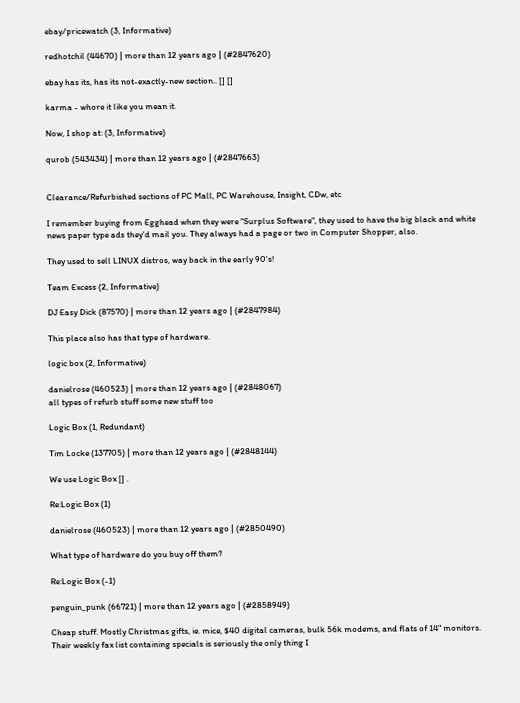ebay/pricewatch (3, Informative)

redhotchil (44670) | more than 12 years ago | (#2847620)

ebay has its, has its not-exactly-new section.. [] []

karma - whore it like you mean it.

Now, I shop at: (3, Informative)

qurob (543434) | more than 12 years ago | (#2847663)


Clearance/Refurbished sections of PC Mall, PC Warehouse, Insight, CDw, etc

I remember buying from Egghead when they were "Surplus Software", they used to have the big black and white news paper type ads they'd mail you. They always had a page or two in Computer Shopper, also.

They used to sell LINUX distros, way back in the early 90's!

Team Excess (2, Informative)

DJ Easy Dick (87570) | more than 12 years ago | (#2847984)

This place also has that type of hardware.

logic box (2, Informative)

danielrose (460523) | more than 12 years ago | (#2848067)
all types of refurb stuff some new stuff too

Logic Box (1, Redundant)

Tim Locke (137705) | more than 12 years ago | (#2848144)

We use Logic Box [] .

Re:Logic Box (1)

danielrose (460523) | more than 12 years ago | (#2850490)

What type of hardware do you buy off them?

Re:Logic Box (-1)

penguin_punk (66721) | more than 12 years ago | (#2858949)

Cheap stuff. Mostly Christmas gifts, ie. mice, $40 digital cameras, bulk 56k modems, and flats of 14" monitors. Their weekly fax list containing specials is seriously the only thing I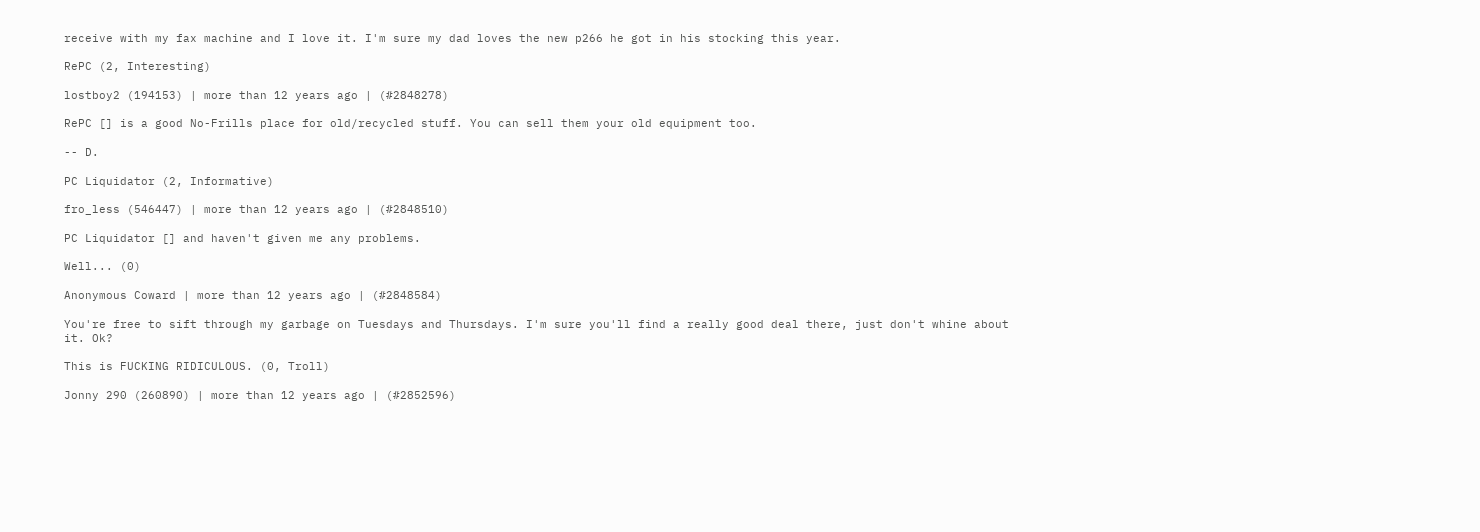receive with my fax machine and I love it. I'm sure my dad loves the new p266 he got in his stocking this year.

RePC (2, Interesting)

lostboy2 (194153) | more than 12 years ago | (#2848278)

RePC [] is a good No-Frills place for old/recycled stuff. You can sell them your old equipment too.

-- D.

PC Liquidator (2, Informative)

fro_less (546447) | more than 12 years ago | (#2848510)

PC Liquidator [] and haven't given me any problems.

Well... (0)

Anonymous Coward | more than 12 years ago | (#2848584)

You're free to sift through my garbage on Tuesdays and Thursdays. I'm sure you'll find a really good deal there, just don't whine about it. Ok?

This is FUCKING RIDICULOUS. (0, Troll)

Jonny 290 (260890) | more than 12 years ago | (#2852596)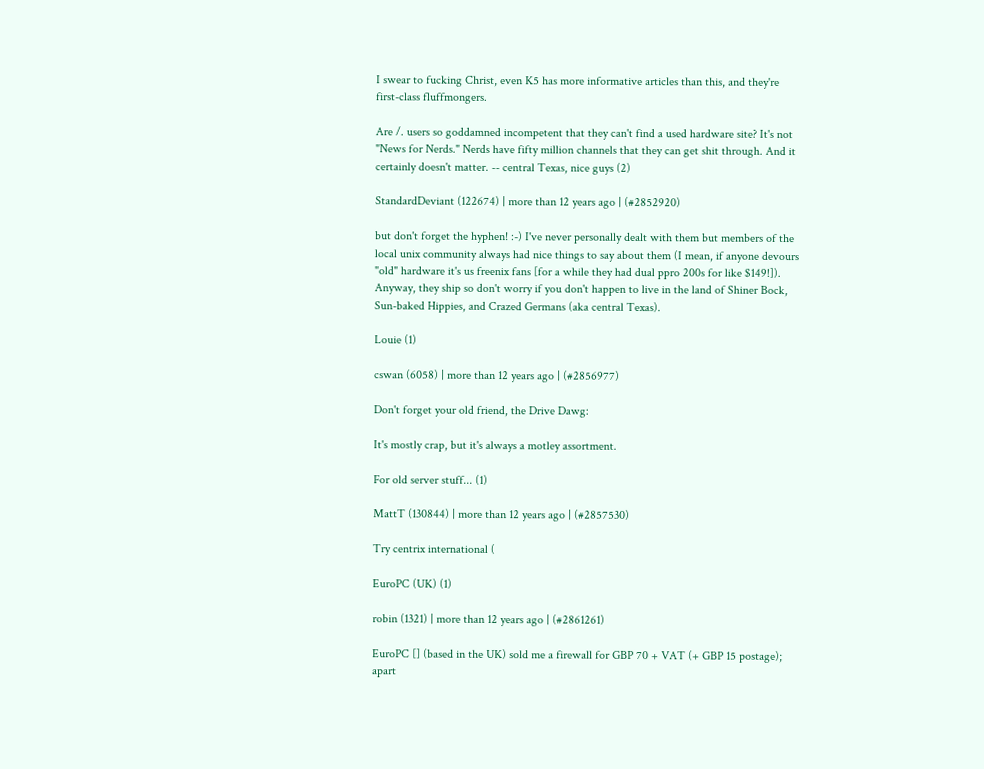I swear to fucking Christ, even K5 has more informative articles than this, and they're first-class fluffmongers.

Are /. users so goddamned incompetent that they can't find a used hardware site? It's not "News for Nerds." Nerds have fifty million channels that they can get shit through. And it certainly doesn't matter. -- central Texas, nice guys (2)

StandardDeviant (122674) | more than 12 years ago | (#2852920)

but don't forget the hyphen! :-) I've never personally dealt with them but members of the local unix community always had nice things to say about them (I mean, if anyone devours "old" hardware it's us freenix fans [for a while they had dual ppro 200s for like $149!]). Anyway, they ship so don't worry if you don't happen to live in the land of Shiner Bock, Sun-baked Hippies, and Crazed Germans (aka central Texas).

Louie (1)

cswan (6058) | more than 12 years ago | (#2856977)

Don't forget your old friend, the Drive Dawg:

It's mostly crap, but it's always a motley assortment.

For old server stuff... (1)

MattT (130844) | more than 12 years ago | (#2857530)

Try centrix international (

EuroPC (UK) (1)

robin (1321) | more than 12 years ago | (#2861261)

EuroPC [] (based in the UK) sold me a firewall for GBP 70 + VAT (+ GBP 15 postage); apart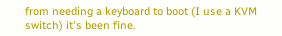from needing a keyboard to boot (I use a KVM switch) it's been fine.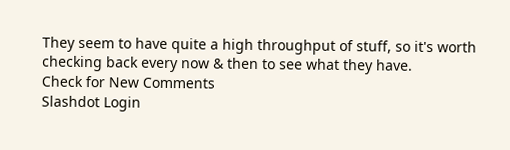They seem to have quite a high throughput of stuff, so it's worth checking back every now & then to see what they have.
Check for New Comments
Slashdot Login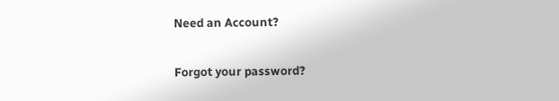Need an Account?

Forgot your password?